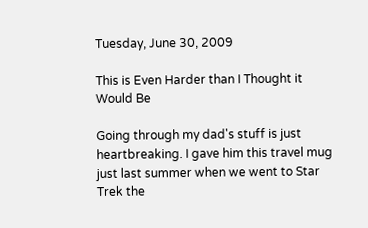Tuesday, June 30, 2009

This is Even Harder than I Thought it Would Be

Going through my dad's stuff is just heartbreaking. I gave him this travel mug just last summer when we went to Star Trek the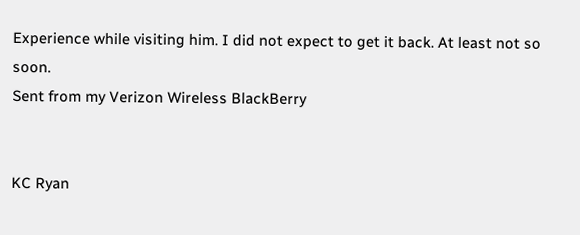Experience while visiting him. I did not expect to get it back. At least not so soon.
Sent from my Verizon Wireless BlackBerry


KC Ryan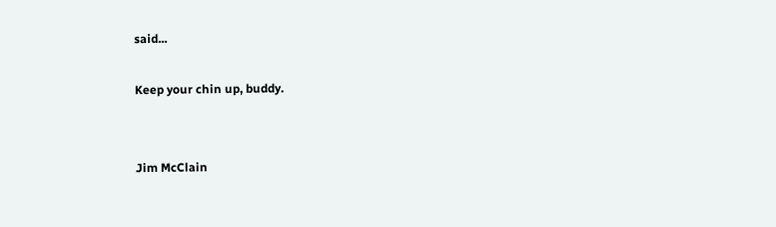said...

Keep your chin up, buddy.


Jim McClain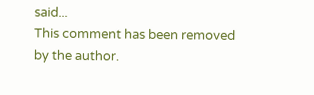said...
This comment has been removed by the author.